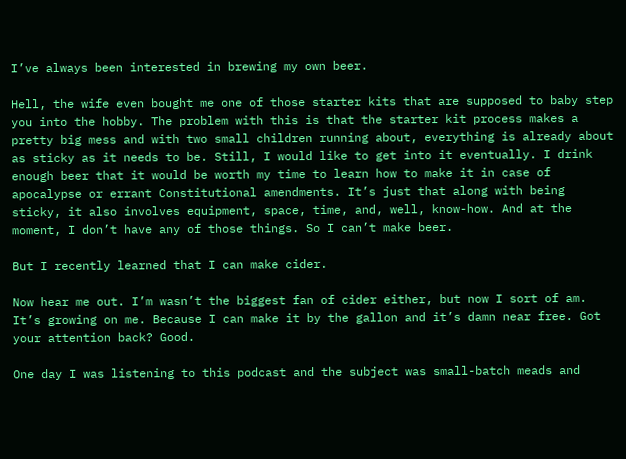I’ve always been interested in brewing my own beer.

Hell, the wife even bought me one of those starter kits that are supposed to baby step you into the hobby. The problem with this is that the starter kit process makes a pretty big mess and with two small children running about, everything is already about as sticky as it needs to be. Still, I would like to get into it eventually. I drink enough beer that it would be worth my time to learn how to make it in case of apocalypse or errant Constitutional amendments. It’s just that along with being sticky, it also involves equipment, space, time, and, well, know-how. And at the moment, I don’t have any of those things. So I can’t make beer.

But I recently learned that I can make cider.

Now hear me out. I’m wasn’t the biggest fan of cider either, but now I sort of am. It’s growing on me. Because I can make it by the gallon and it’s damn near free. Got your attention back? Good.

One day I was listening to this podcast and the subject was small-batch meads and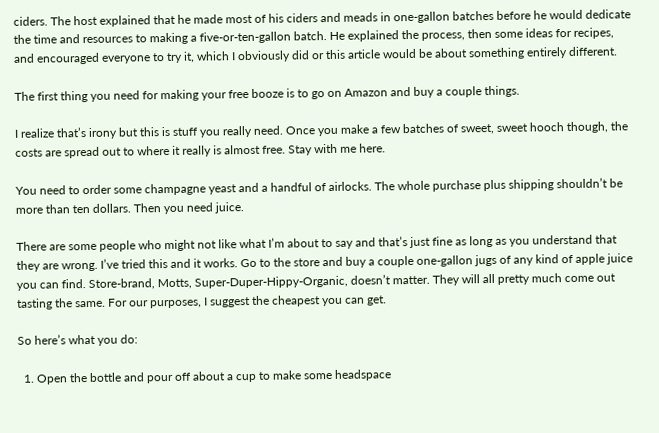ciders. The host explained that he made most of his ciders and meads in one-gallon batches before he would dedicate the time and resources to making a five-or-ten-gallon batch. He explained the process, then some ideas for recipes, and encouraged everyone to try it, which I obviously did or this article would be about something entirely different.

The first thing you need for making your free booze is to go on Amazon and buy a couple things.

I realize that’s irony but this is stuff you really need. Once you make a few batches of sweet, sweet hooch though, the costs are spread out to where it really is almost free. Stay with me here.

You need to order some champagne yeast and a handful of airlocks. The whole purchase plus shipping shouldn’t be more than ten dollars. Then you need juice.

There are some people who might not like what I’m about to say and that’s just fine as long as you understand that they are wrong. I’ve tried this and it works. Go to the store and buy a couple one-gallon jugs of any kind of apple juice you can find. Store-brand, Motts, Super-Duper-Hippy-Organic, doesn’t matter. They will all pretty much come out tasting the same. For our purposes, I suggest the cheapest you can get.

So here’s what you do:

  1. Open the bottle and pour off about a cup to make some headspace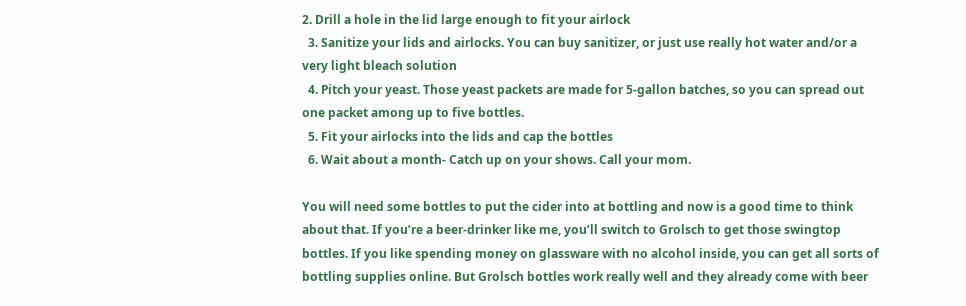2. Drill a hole in the lid large enough to fit your airlock
  3. Sanitize your lids and airlocks. You can buy sanitizer, or just use really hot water and/or a very light bleach solution
  4. Pitch your yeast. Those yeast packets are made for 5-gallon batches, so you can spread out one packet among up to five bottles.
  5. Fit your airlocks into the lids and cap the bottles
  6. Wait about a month- Catch up on your shows. Call your mom.

You will need some bottles to put the cider into at bottling and now is a good time to think about that. If you’re a beer-drinker like me, you’ll switch to Grolsch to get those swingtop bottles. If you like spending money on glassware with no alcohol inside, you can get all sorts of bottling supplies online. But Grolsch bottles work really well and they already come with beer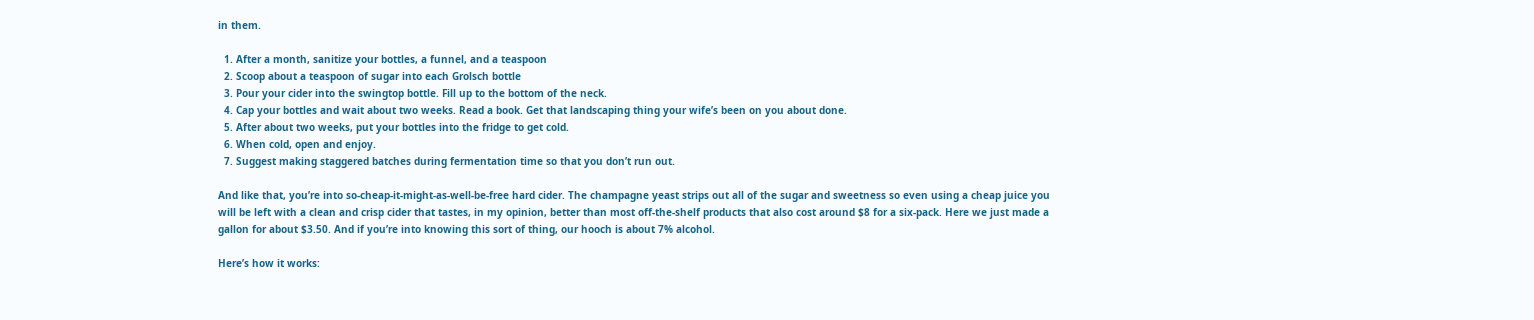in them.

  1. After a month, sanitize your bottles, a funnel, and a teaspoon
  2. Scoop about a teaspoon of sugar into each Grolsch bottle
  3. Pour your cider into the swingtop bottle. Fill up to the bottom of the neck.
  4. Cap your bottles and wait about two weeks. Read a book. Get that landscaping thing your wife’s been on you about done.
  5. After about two weeks, put your bottles into the fridge to get cold.
  6. When cold, open and enjoy.
  7. Suggest making staggered batches during fermentation time so that you don’t run out.

And like that, you’re into so-cheap-it-might-as-well-be-free hard cider. The champagne yeast strips out all of the sugar and sweetness so even using a cheap juice you will be left with a clean and crisp cider that tastes, in my opinion, better than most off-the-shelf products that also cost around $8 for a six-pack. Here we just made a gallon for about $3.50. And if you’re into knowing this sort of thing, our hooch is about 7% alcohol.

Here’s how it works: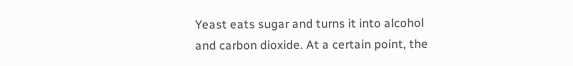Yeast eats sugar and turns it into alcohol and carbon dioxide. At a certain point, the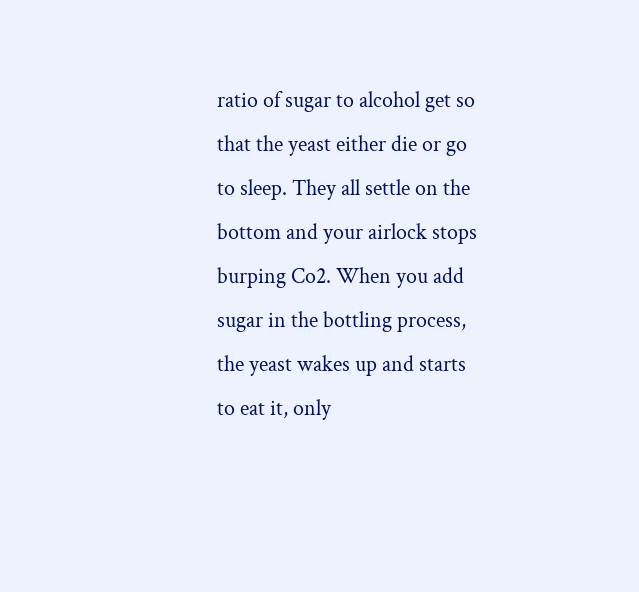ratio of sugar to alcohol get so that the yeast either die or go to sleep. They all settle on the bottom and your airlock stops burping Co2. When you add sugar in the bottling process, the yeast wakes up and starts to eat it, only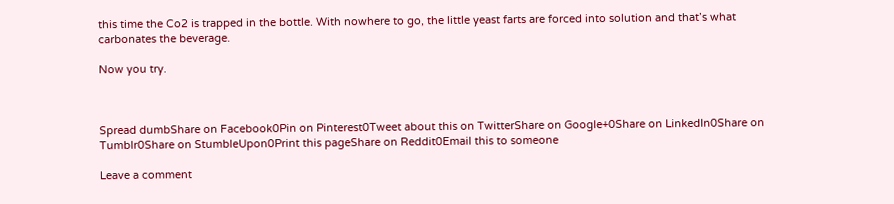this time the Co2 is trapped in the bottle. With nowhere to go, the little yeast farts are forced into solution and that’s what carbonates the beverage.

Now you try.



Spread dumbShare on Facebook0Pin on Pinterest0Tweet about this on TwitterShare on Google+0Share on LinkedIn0Share on Tumblr0Share on StumbleUpon0Print this pageShare on Reddit0Email this to someone

Leave a comment